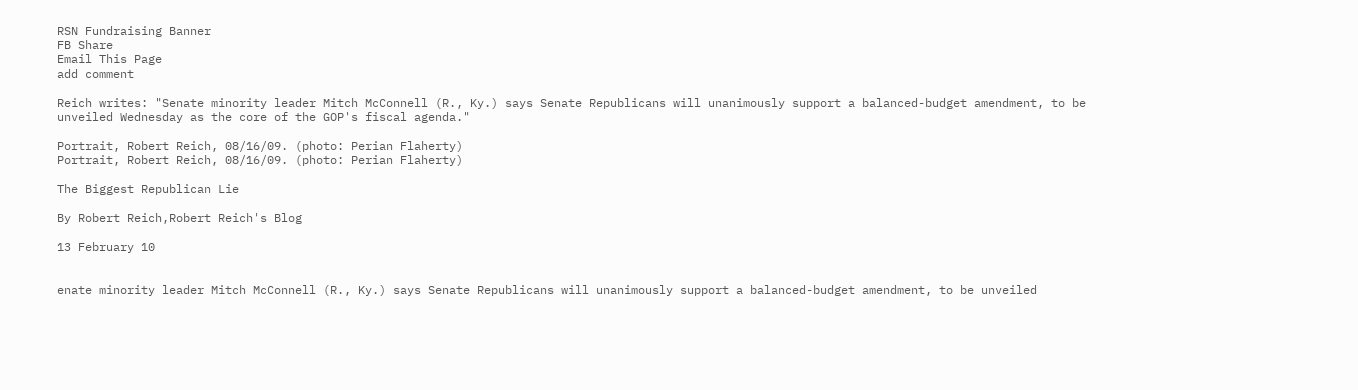RSN Fundraising Banner
FB Share
Email This Page
add comment

Reich writes: "Senate minority leader Mitch McConnell (R., Ky.) says Senate Republicans will unanimously support a balanced-budget amendment, to be unveiled Wednesday as the core of the GOP's fiscal agenda."

Portrait, Robert Reich, 08/16/09. (photo: Perian Flaherty)
Portrait, Robert Reich, 08/16/09. (photo: Perian Flaherty)

The Biggest Republican Lie

By Robert Reich,Robert Reich's Blog

13 February 10


enate minority leader Mitch McConnell (R., Ky.) says Senate Republicans will unanimously support a balanced-budget amendment, to be unveiled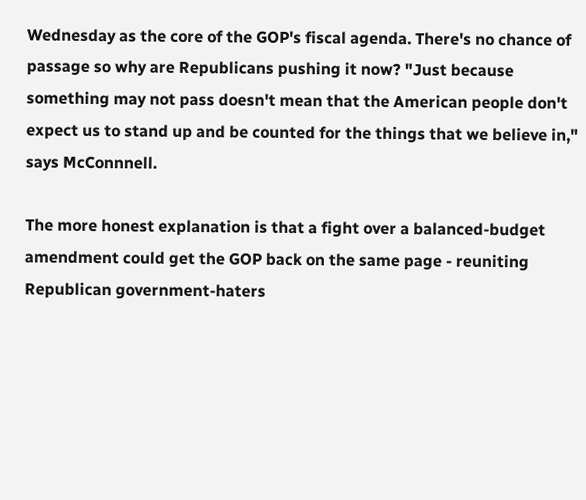Wednesday as the core of the GOP's fiscal agenda. There's no chance of passage so why are Republicans pushing it now? "Just because something may not pass doesn't mean that the American people don't expect us to stand up and be counted for the things that we believe in," says McConnnell.

The more honest explanation is that a fight over a balanced-budget amendment could get the GOP back on the same page - reuniting Republican government-haters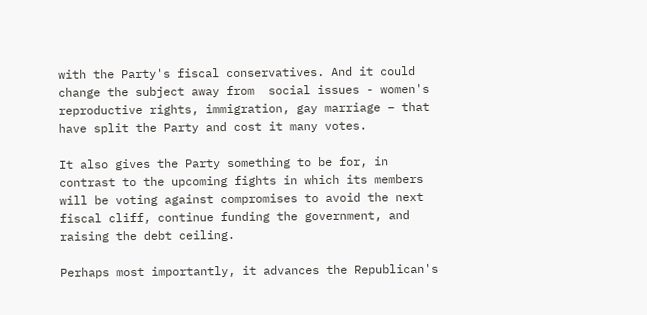with the Party's fiscal conservatives. And it could change the subject away from  social issues - women's reproductive rights, immigration, gay marriage – that have split the Party and cost it many votes.

It also gives the Party something to be for, in contrast to the upcoming fights in which its members will be voting against compromises to avoid the next fiscal cliff, continue funding the government, and raising the debt ceiling.

Perhaps most importantly, it advances the Republican's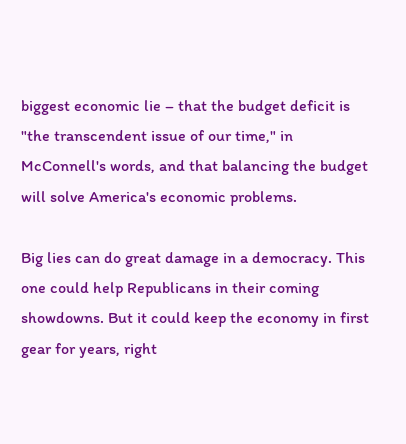biggest economic lie – that the budget deficit is "the transcendent issue of our time," in McConnell's words, and that balancing the budget will solve America's economic problems.

Big lies can do great damage in a democracy. This one could help Republicans in their coming showdowns. But it could keep the economy in first gear for years, right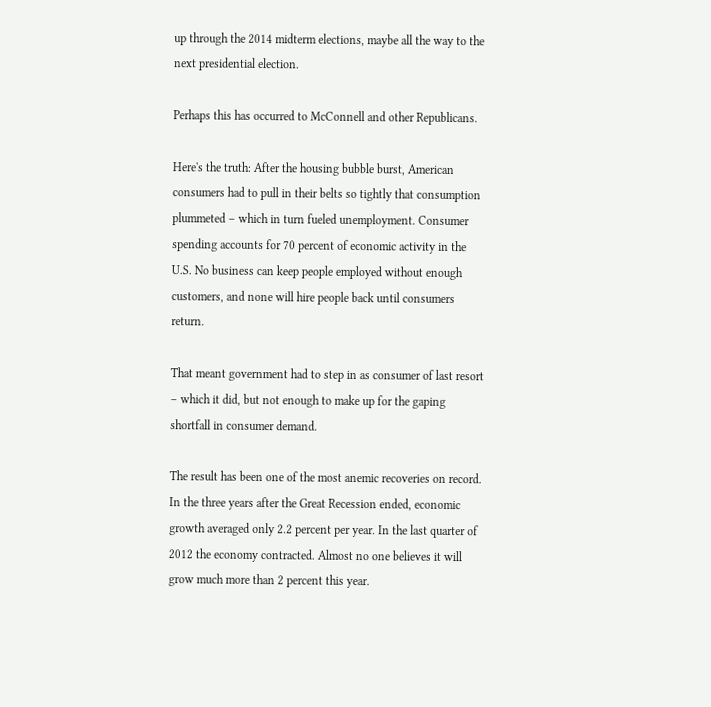up through the 2014 midterm elections, maybe all the way to the next presidential election.

Perhaps this has occurred to McConnell and other Republicans.

Here's the truth: After the housing bubble burst, American consumers had to pull in their belts so tightly that consumption plummeted – which in turn fueled unemployment. Consumer spending accounts for 70 percent of economic activity in the U.S. No business can keep people employed without enough customers, and none will hire people back until consumers return.

That meant government had to step in as consumer of last resort – which it did, but not enough to make up for the gaping shortfall in consumer demand.

The result has been one of the most anemic recoveries on record. In the three years after the Great Recession ended, economic growth averaged only 2.2 percent per year. In the last quarter of 2012 the economy contracted. Almost no one believes it will grow much more than 2 percent this year.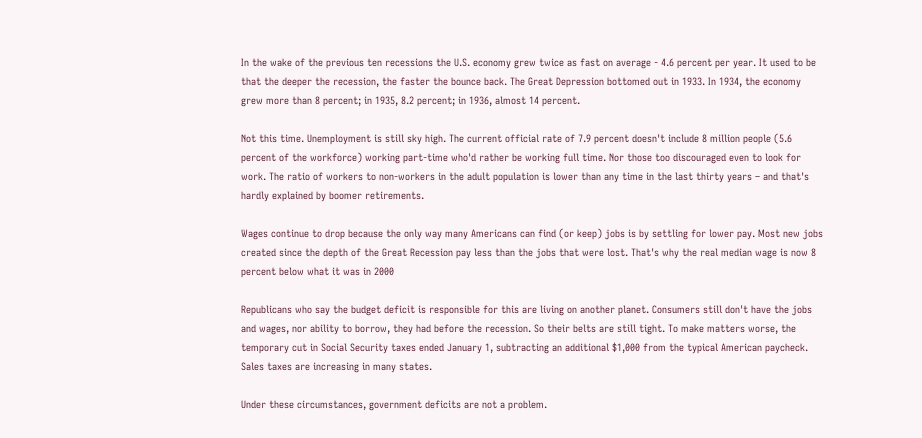In the wake of the previous ten recessions the U.S. economy grew twice as fast on average - 4.6 percent per year. It used to be that the deeper the recession, the faster the bounce back. The Great Depression bottomed out in 1933. In 1934, the economy grew more than 8 percent; in 1935, 8.2 percent; in 1936, almost 14 percent.

Not this time. Unemployment is still sky high. The current official rate of 7.9 percent doesn't include 8 million people (5.6 percent of the workforce) working part-time who'd rather be working full time. Nor those too discouraged even to look for work. The ratio of workers to non-workers in the adult population is lower than any time in the last thirty years – and that's hardly explained by boomer retirements.

Wages continue to drop because the only way many Americans can find (or keep) jobs is by settling for lower pay. Most new jobs created since the depth of the Great Recession pay less than the jobs that were lost. That's why the real median wage is now 8 percent below what it was in 2000

Republicans who say the budget deficit is responsible for this are living on another planet. Consumers still don't have the jobs and wages, nor ability to borrow, they had before the recession. So their belts are still tight. To make matters worse, the temporary cut in Social Security taxes ended January 1, subtracting an additional $1,000 from the typical American paycheck. Sales taxes are increasing in many states.

Under these circumstances, government deficits are not a problem.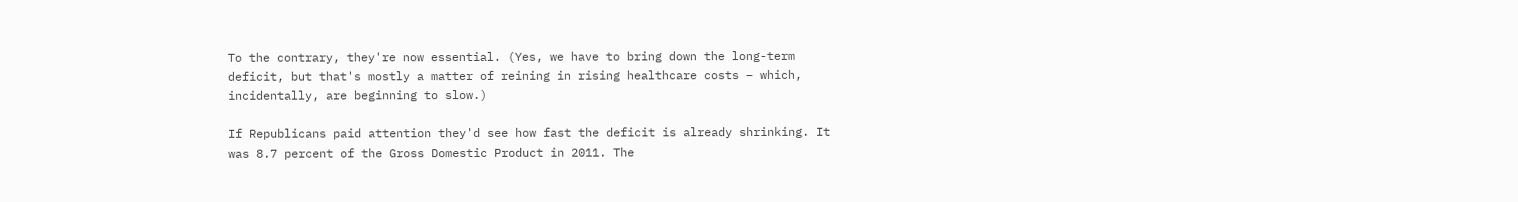To the contrary, they're now essential. (Yes, we have to bring down the long-term deficit, but that's mostly a matter of reining in rising healthcare costs – which, incidentally, are beginning to slow.)

If Republicans paid attention they'd see how fast the deficit is already shrinking. It was 8.7 percent of the Gross Domestic Product in 2011. The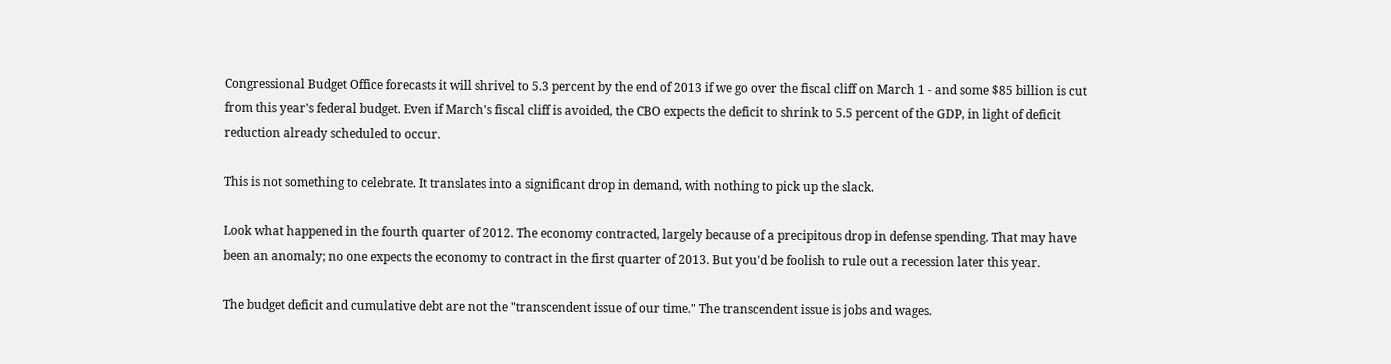Congressional Budget Office forecasts it will shrivel to 5.3 percent by the end of 2013 if we go over the fiscal cliff on March 1 - and some $85 billion is cut from this year's federal budget. Even if March's fiscal cliff is avoided, the CBO expects the deficit to shrink to 5.5 percent of the GDP, in light of deficit reduction already scheduled to occur.

This is not something to celebrate. It translates into a significant drop in demand, with nothing to pick up the slack.

Look what happened in the fourth quarter of 2012. The economy contracted, largely because of a precipitous drop in defense spending. That may have been an anomaly; no one expects the economy to contract in the first quarter of 2013. But you'd be foolish to rule out a recession later this year.

The budget deficit and cumulative debt are not the "transcendent issue of our time." The transcendent issue is jobs and wages.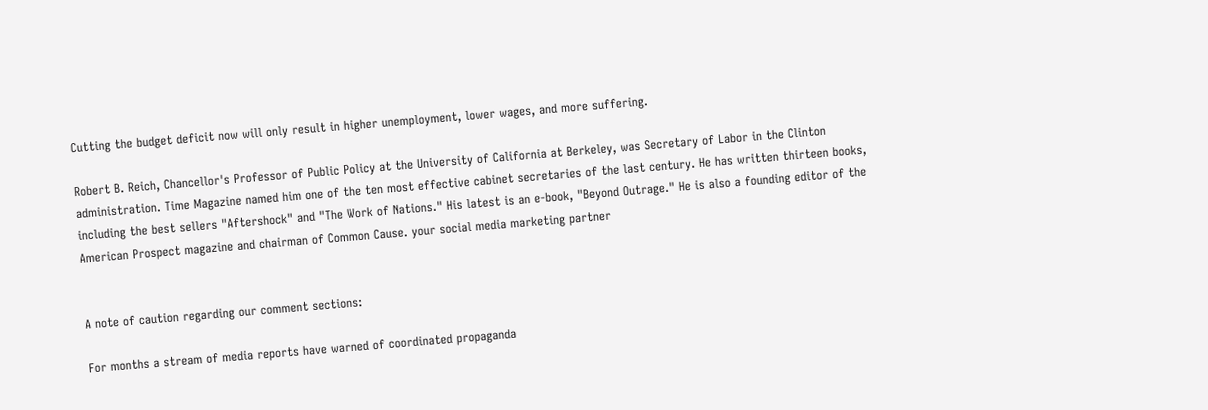Cutting the budget deficit now will only result in higher unemployment, lower wages, and more suffering.

Robert B. Reich, Chancellor's Professor of Public Policy at the University of California at Berkeley, was Secretary of Labor in the Clinton administration. Time Magazine named him one of the ten most effective cabinet secretaries of the last century. He has written thirteen books, including the best sellers "Aftershock" and "The Work of Nations." His latest is an e-book, "Beyond Outrage." He is also a founding editor of the American Prospect magazine and chairman of Common Cause. your social media marketing partner


A note of caution regarding our comment sections:

For months a stream of media reports have warned of coordinated propaganda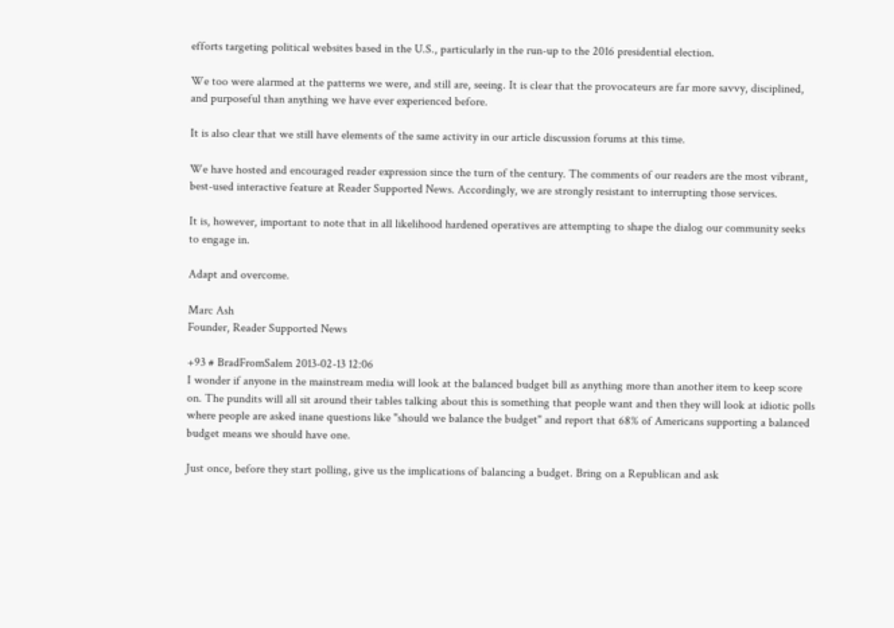efforts targeting political websites based in the U.S., particularly in the run-up to the 2016 presidential election.

We too were alarmed at the patterns we were, and still are, seeing. It is clear that the provocateurs are far more savvy, disciplined, and purposeful than anything we have ever experienced before.

It is also clear that we still have elements of the same activity in our article discussion forums at this time.

We have hosted and encouraged reader expression since the turn of the century. The comments of our readers are the most vibrant, best-used interactive feature at Reader Supported News. Accordingly, we are strongly resistant to interrupting those services.

It is, however, important to note that in all likelihood hardened operatives are attempting to shape the dialog our community seeks to engage in.

Adapt and overcome.

Marc Ash
Founder, Reader Supported News

+93 # BradFromSalem 2013-02-13 12:06
I wonder if anyone in the mainstream media will look at the balanced budget bill as anything more than another item to keep score on. The pundits will all sit around their tables talking about this is something that people want and then they will look at idiotic polls where people are asked inane questions like "should we balance the budget" and report that 68% of Americans supporting a balanced budget means we should have one.

Just once, before they start polling, give us the implications of balancing a budget. Bring on a Republican and ask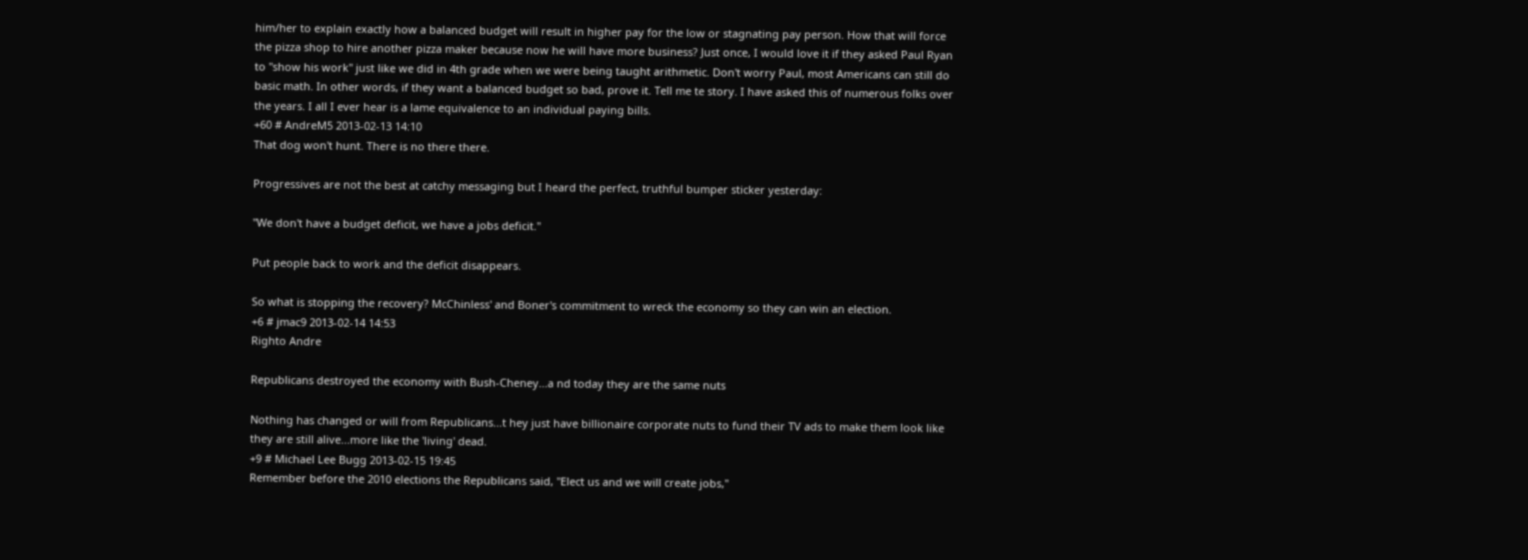him/her to explain exactly how a balanced budget will result in higher pay for the low or stagnating pay person. How that will force the pizza shop to hire another pizza maker because now he will have more business? Just once, I would love it if they asked Paul Ryan to "show his work" just like we did in 4th grade when we were being taught arithmetic. Don't worry Paul, most Americans can still do basic math. In other words, if they want a balanced budget so bad, prove it. Tell me te story. I have asked this of numerous folks over the years. I all I ever hear is a lame equivalence to an individual paying bills.
+60 # AndreM5 2013-02-13 14:10
That dog won't hunt. There is no there there.

Progressives are not the best at catchy messaging but I heard the perfect, truthful bumper sticker yesterday:

"We don't have a budget deficit, we have a jobs deficit."

Put people back to work and the deficit disappears.

So what is stopping the recovery? McChinless' and Boner's commitment to wreck the economy so they can win an election.
+6 # jmac9 2013-02-14 14:53
Righto Andre

Republicans destroyed the economy with Bush-Cheney...a nd today they are the same nuts

Nothing has changed or will from Republicans...t hey just have billionaire corporate nuts to fund their TV ads to make them look like they are still alive...more like the 'living' dead.
+9 # Michael Lee Bugg 2013-02-15 19:45
Remember before the 2010 elections the Republicans said, "Elect us and we will create jobs,"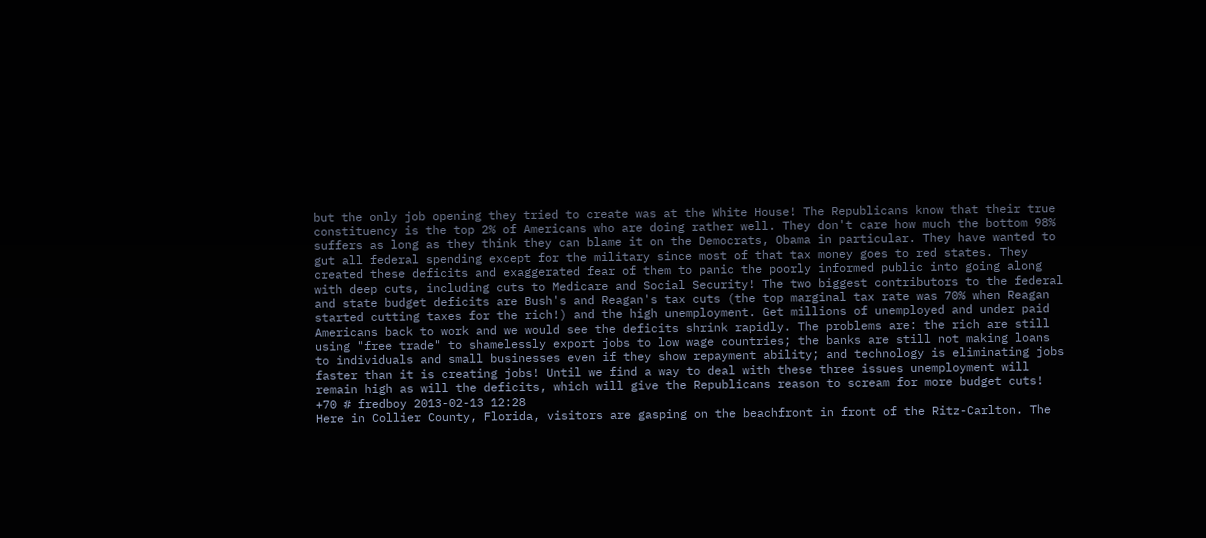but the only job opening they tried to create was at the White House! The Republicans know that their true constituency is the top 2% of Americans who are doing rather well. They don't care how much the bottom 98% suffers as long as they think they can blame it on the Democrats, Obama in particular. They have wanted to gut all federal spending except for the military since most of that tax money goes to red states. They created these deficits and exaggerated fear of them to panic the poorly informed public into going along with deep cuts, including cuts to Medicare and Social Security! The two biggest contributors to the federal and state budget deficits are Bush's and Reagan's tax cuts (the top marginal tax rate was 70% when Reagan started cutting taxes for the rich!) and the high unemployment. Get millions of unemployed and under paid Americans back to work and we would see the deficits shrink rapidly. The problems are: the rich are still using "free trade" to shamelessly export jobs to low wage countries; the banks are still not making loans to individuals and small businesses even if they show repayment ability; and technology is eliminating jobs faster than it is creating jobs! Until we find a way to deal with these three issues unemployment will remain high as will the deficits, which will give the Republicans reason to scream for more budget cuts!
+70 # fredboy 2013-02-13 12:28
Here in Collier County, Florida, visitors are gasping on the beachfront in front of the Ritz-Carlton. The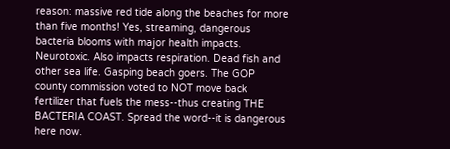reason: massive red tide along the beaches for more than five months! Yes, streaming, dangerous bacteria blooms with major health impacts. Neurotoxic. Also impacts respiration. Dead fish and other sea life. Gasping beach goers. The GOP county commission voted to NOT move back fertilizer that fuels the mess--thus creating THE BACTERIA COAST. Spread the word--it is dangerous here now.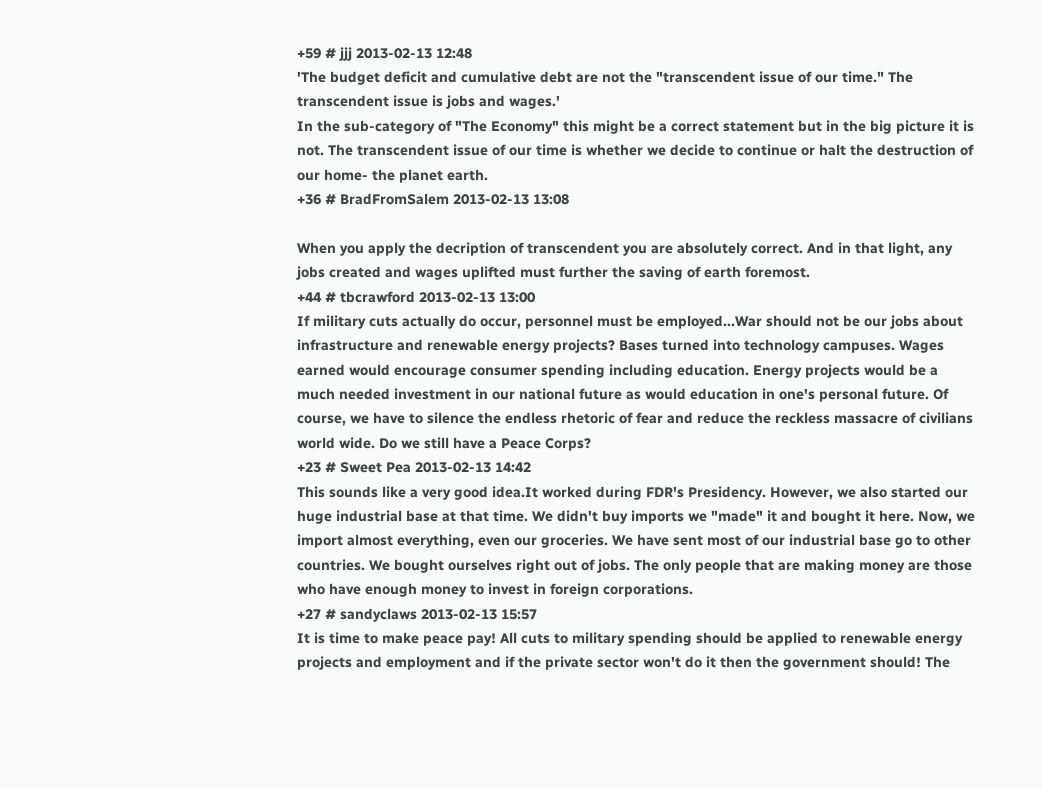+59 # jjj 2013-02-13 12:48
'The budget deficit and cumulative debt are not the "transcendent issue of our time." The transcendent issue is jobs and wages.'
In the sub-category of "The Economy" this might be a correct statement but in the big picture it is not. The transcendent issue of our time is whether we decide to continue or halt the destruction of our home- the planet earth.
+36 # BradFromSalem 2013-02-13 13:08

When you apply the decription of transcendent you are absolutely correct. And in that light, any jobs created and wages uplifted must further the saving of earth foremost.
+44 # tbcrawford 2013-02-13 13:00
If military cuts actually do occur, personnel must be employed...War should not be our jobs about infrastructure and renewable energy projects? Bases turned into technology campuses. Wages earned would encourage consumer spending including education. Energy projects would be a much needed investment in our national future as would education in one's personal future. Of course, we have to silence the endless rhetoric of fear and reduce the reckless massacre of civilians world wide. Do we still have a Peace Corps?
+23 # Sweet Pea 2013-02-13 14:42
This sounds like a very good idea.It worked during FDR's Presidency. However, we also started our huge industrial base at that time. We didn't buy imports we "made" it and bought it here. Now, we import almost everything, even our groceries. We have sent most of our industrial base go to other countries. We bought ourselves right out of jobs. The only people that are making money are those who have enough money to invest in foreign corporations.
+27 # sandyclaws 2013-02-13 15:57
It is time to make peace pay! All cuts to military spending should be applied to renewable energy projects and employment and if the private sector won't do it then the government should! The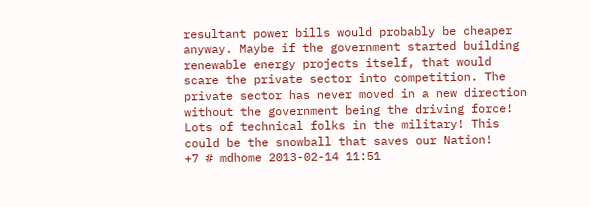resultant power bills would probably be cheaper anyway. Maybe if the government started building renewable energy projects itself, that would scare the private sector into competition. The private sector has never moved in a new direction without the government being the driving force! Lots of technical folks in the military! This could be the snowball that saves our Nation!
+7 # mdhome 2013-02-14 11:51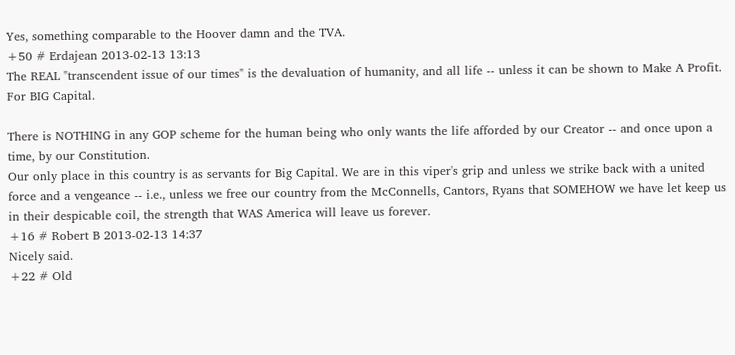Yes, something comparable to the Hoover damn and the TVA.
+50 # Erdajean 2013-02-13 13:13
The REAL "transcendent issue of our times" is the devaluation of humanity, and all life -- unless it can be shown to Make A Profit. For BIG Capital.

There is NOTHING in any GOP scheme for the human being who only wants the life afforded by our Creator -- and once upon a time, by our Constitution.
Our only place in this country is as servants for Big Capital. We are in this viper's grip and unless we strike back with a united force and a vengeance -- i.e., unless we free our country from the McConnells, Cantors, Ryans that SOMEHOW we have let keep us in their despicable coil, the strength that WAS America will leave us forever.
+16 # Robert B 2013-02-13 14:37
Nicely said.
+22 # Old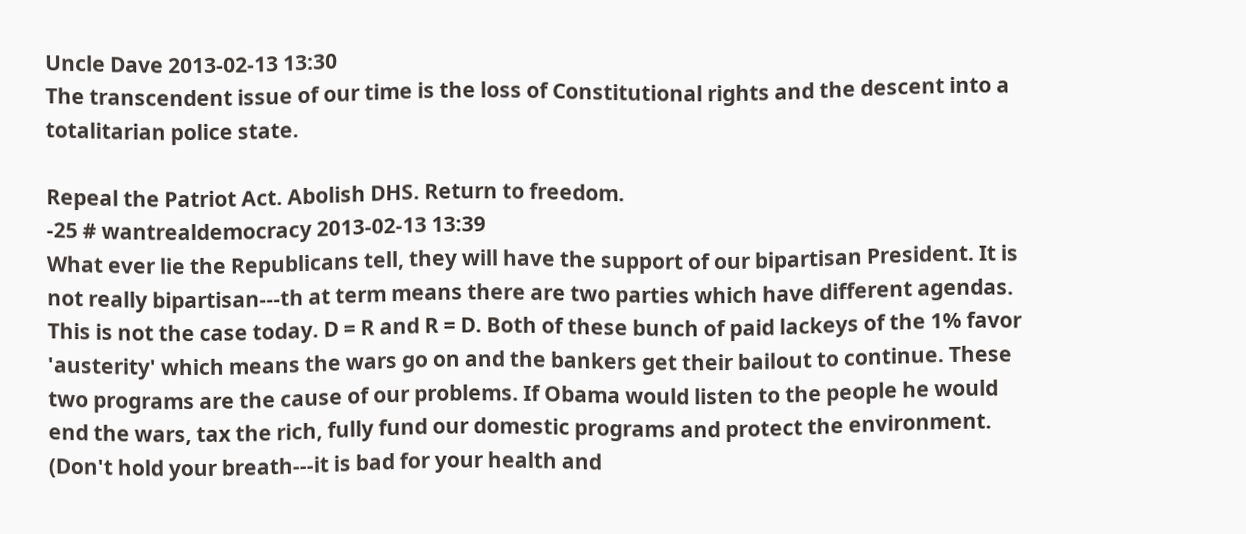Uncle Dave 2013-02-13 13:30
The transcendent issue of our time is the loss of Constitutional rights and the descent into a totalitarian police state.

Repeal the Patriot Act. Abolish DHS. Return to freedom.
-25 # wantrealdemocracy 2013-02-13 13:39
What ever lie the Republicans tell, they will have the support of our bipartisan President. It is not really bipartisan---th at term means there are two parties which have different agendas. This is not the case today. D = R and R = D. Both of these bunch of paid lackeys of the 1% favor 'austerity' which means the wars go on and the bankers get their bailout to continue. These two programs are the cause of our problems. If Obama would listen to the people he would end the wars, tax the rich, fully fund our domestic programs and protect the environment. (Don't hold your breath---it is bad for your health and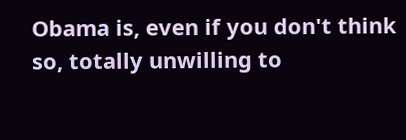Obama is, even if you don't think so, totally unwilling to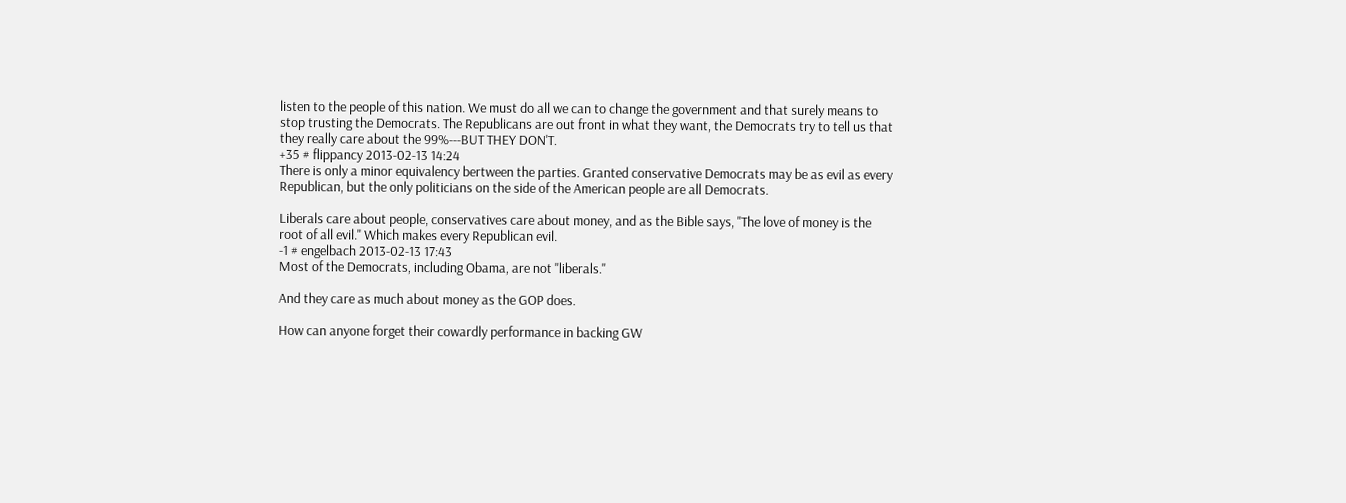listen to the people of this nation. We must do all we can to change the government and that surely means to stop trusting the Democrats. The Republicans are out front in what they want, the Democrats try to tell us that they really care about the 99%---BUT THEY DON'T.
+35 # flippancy 2013-02-13 14:24
There is only a minor equivalency bertween the parties. Granted conservative Democrats may be as evil as every Republican, but the only politicians on the side of the American people are all Democrats.

Liberals care about people, conservatives care about money, and as the Bible says, "The love of money is the root of all evil." Which makes every Republican evil.
-1 # engelbach 2013-02-13 17:43
Most of the Democrats, including Obama, are not "liberals."

And they care as much about money as the GOP does.

How can anyone forget their cowardly performance in backing GW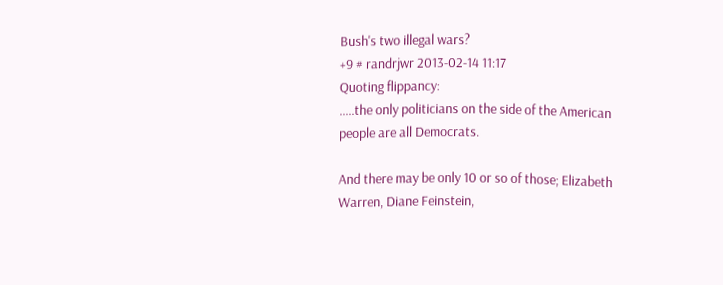Bush's two illegal wars?
+9 # randrjwr 2013-02-14 11:17
Quoting flippancy:
.....the only politicians on the side of the American people are all Democrats.

And there may be only 10 or so of those; Elizabeth Warren, Diane Feinstein,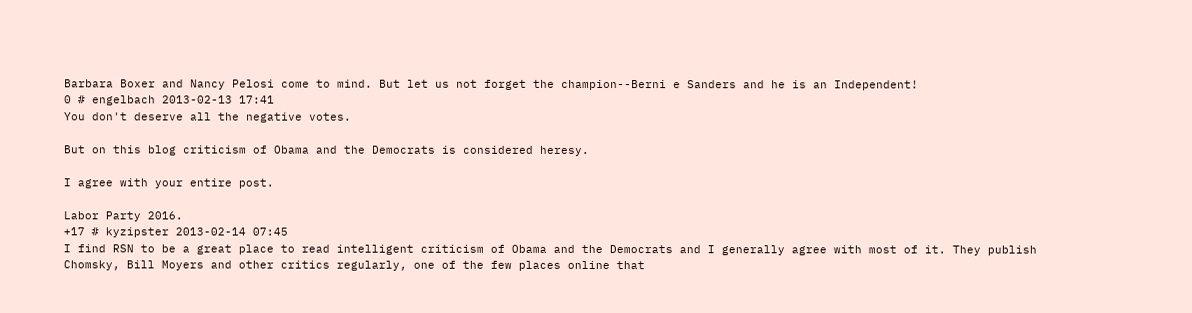Barbara Boxer and Nancy Pelosi come to mind. But let us not forget the champion--Berni e Sanders and he is an Independent!
0 # engelbach 2013-02-13 17:41
You don't deserve all the negative votes.

But on this blog criticism of Obama and the Democrats is considered heresy.

I agree with your entire post.

Labor Party 2016.
+17 # kyzipster 2013-02-14 07:45
I find RSN to be a great place to read intelligent criticism of Obama and the Democrats and I generally agree with most of it. They publish Chomsky, Bill Moyers and other critics regularly, one of the few places online that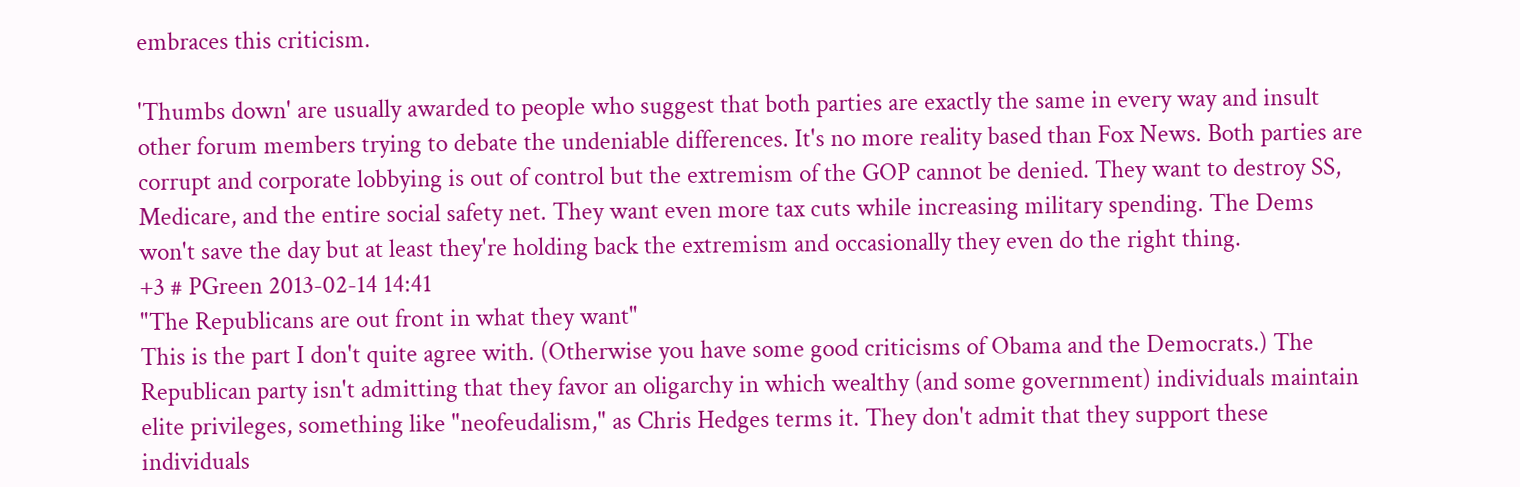embraces this criticism.

'Thumbs down' are usually awarded to people who suggest that both parties are exactly the same in every way and insult other forum members trying to debate the undeniable differences. It's no more reality based than Fox News. Both parties are corrupt and corporate lobbying is out of control but the extremism of the GOP cannot be denied. They want to destroy SS, Medicare, and the entire social safety net. They want even more tax cuts while increasing military spending. The Dems won't save the day but at least they're holding back the extremism and occasionally they even do the right thing.
+3 # PGreen 2013-02-14 14:41
"The Republicans are out front in what they want"
This is the part I don't quite agree with. (Otherwise you have some good criticisms of Obama and the Democrats.) The Republican party isn't admitting that they favor an oligarchy in which wealthy (and some government) individuals maintain elite privileges, something like "neofeudalism," as Chris Hedges terms it. They don't admit that they support these individuals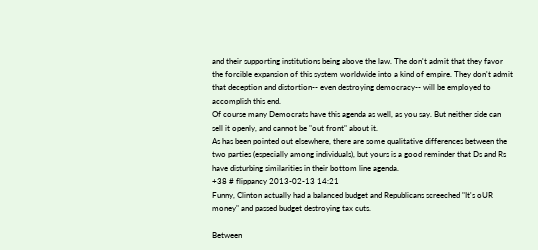and their supporting institutions being above the law. The don't admit that they favor the forcible expansion of this system worldwide into a kind of empire. They don't admit that deception and distortion-- even destroying democracy-- will be employed to accomplish this end.
Of course many Democrats have this agenda as well, as you say. But neither side can sell it openly, and cannot be "out front" about it.
As has been pointed out elsewhere, there are some qualitative differences between the two parties (especially among individuals), but yours is a good reminder that Ds and Rs have disturbing similarities in their bottom line agenda.
+38 # flippancy 2013-02-13 14:21
Funny, Clinton actually had a balanced budget and Republicans screeched "It's oUR money" and passed budget destroying tax cuts.

Between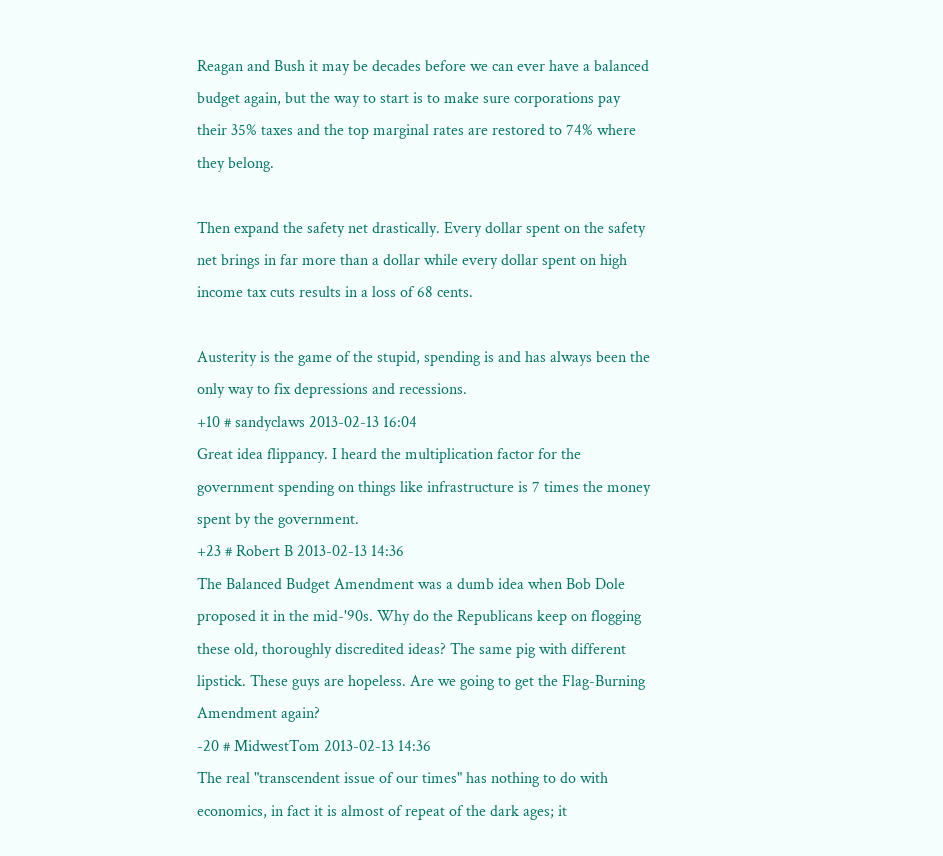Reagan and Bush it may be decades before we can ever have a balanced budget again, but the way to start is to make sure corporations pay their 35% taxes and the top marginal rates are restored to 74% where they belong.

Then expand the safety net drastically. Every dollar spent on the safety net brings in far more than a dollar while every dollar spent on high income tax cuts results in a loss of 68 cents.

Austerity is the game of the stupid, spending is and has always been the only way to fix depressions and recessions.
+10 # sandyclaws 2013-02-13 16:04
Great idea flippancy. I heard the multiplication factor for the government spending on things like infrastructure is 7 times the money spent by the government.
+23 # Robert B 2013-02-13 14:36
The Balanced Budget Amendment was a dumb idea when Bob Dole proposed it in the mid-'90s. Why do the Republicans keep on flogging these old, thoroughly discredited ideas? The same pig with different lipstick. These guys are hopeless. Are we going to get the Flag-Burning Amendment again?
-20 # MidwestTom 2013-02-13 14:36
The real "transcendent issue of our times" has nothing to do with economics, in fact it is almost of repeat of the dark ages; it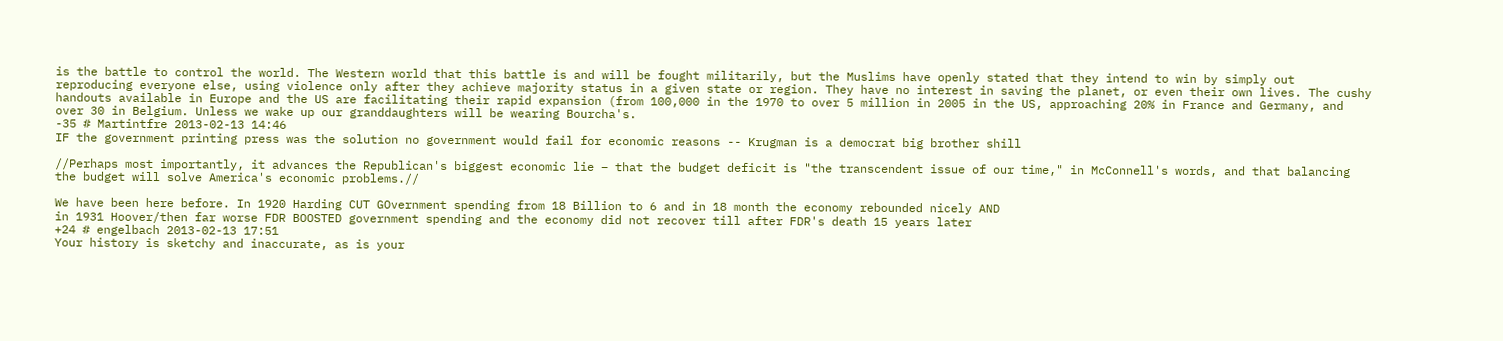is the battle to control the world. The Western world that this battle is and will be fought militarily, but the Muslims have openly stated that they intend to win by simply out reproducing everyone else, using violence only after they achieve majority status in a given state or region. They have no interest in saving the planet, or even their own lives. The cushy handouts available in Europe and the US are facilitating their rapid expansion (from 100,000 in the 1970 to over 5 million in 2005 in the US, approaching 20% in France and Germany, and over 30 in Belgium. Unless we wake up our granddaughters will be wearing Bourcha's.
-35 # Martintfre 2013-02-13 14:46
IF the government printing press was the solution no government would fail for economic reasons -- Krugman is a democrat big brother shill

//Perhaps most importantly, it advances the Republican's biggest economic lie – that the budget deficit is "the transcendent issue of our time," in McConnell's words, and that balancing the budget will solve America's economic problems.//

We have been here before. In 1920 Harding CUT GOvernment spending from 18 Billion to 6 and in 18 month the economy rebounded nicely AND
in 1931 Hoover/then far worse FDR BOOSTED government spending and the economy did not recover till after FDR's death 15 years later
+24 # engelbach 2013-02-13 17:51
Your history is sketchy and inaccurate, as is your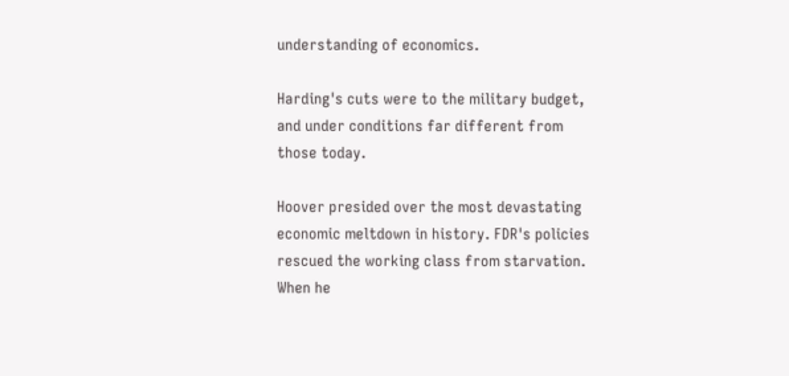understanding of economics.

Harding's cuts were to the military budget, and under conditions far different from those today.

Hoover presided over the most devastating economic meltdown in history. FDR's policies rescued the working class from starvation. When he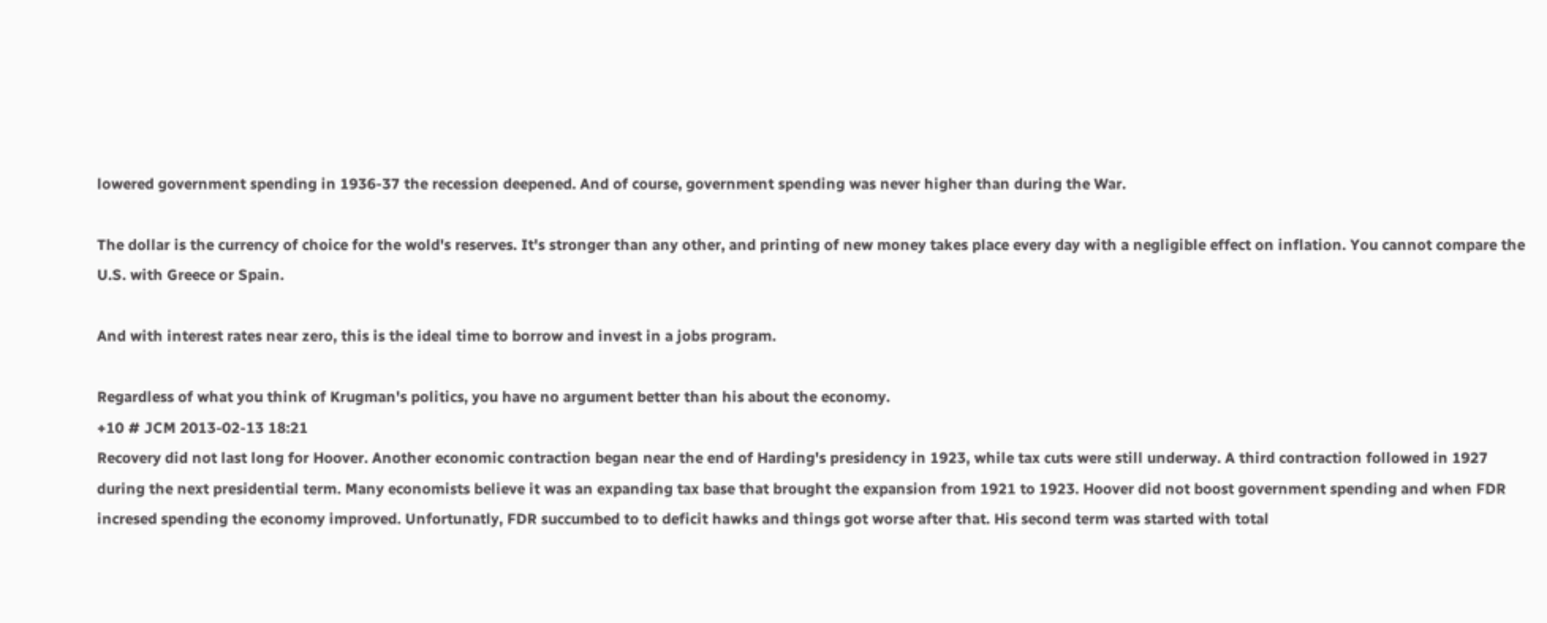lowered government spending in 1936-37 the recession deepened. And of course, government spending was never higher than during the War.

The dollar is the currency of choice for the wold's reserves. It's stronger than any other, and printing of new money takes place every day with a negligible effect on inflation. You cannot compare the U.S. with Greece or Spain.

And with interest rates near zero, this is the ideal time to borrow and invest in a jobs program.

Regardless of what you think of Krugman's politics, you have no argument better than his about the economy.
+10 # JCM 2013-02-13 18:21
Recovery did not last long for Hoover. Another economic contraction began near the end of Harding's presidency in 1923, while tax cuts were still underway. A third contraction followed in 1927 during the next presidential term. Many economists believe it was an expanding tax base that brought the expansion from 1921 to 1923. Hoover did not boost government spending and when FDR incresed spending the economy improved. Unfortunatly, FDR succumbed to to deficit hawks and things got worse after that. His second term was started with total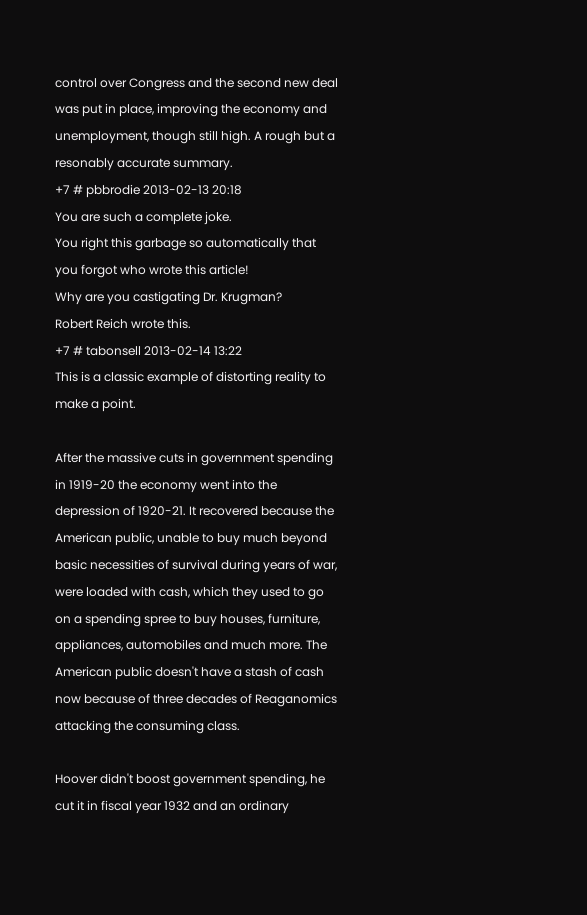control over Congress and the second new deal was put in place, improving the economy and unemployment, though still high. A rough but a resonably accurate summary.
+7 # pbbrodie 2013-02-13 20:18
You are such a complete joke.
You right this garbage so automatically that you forgot who wrote this article!
Why are you castigating Dr. Krugman?
Robert Reich wrote this.
+7 # tabonsell 2013-02-14 13:22
This is a classic example of distorting reality to make a point.

After the massive cuts in government spending in 1919-20 the economy went into the depression of 1920-21. It recovered because the American public, unable to buy much beyond basic necessities of survival during years of war, were loaded with cash, which they used to go on a spending spree to buy houses, furniture, appliances, automobiles and much more. The American public doesn't have a stash of cash now because of three decades of Reaganomics attacking the consuming class.

Hoover didn't boost government spending, he cut it in fiscal year 1932 and an ordinary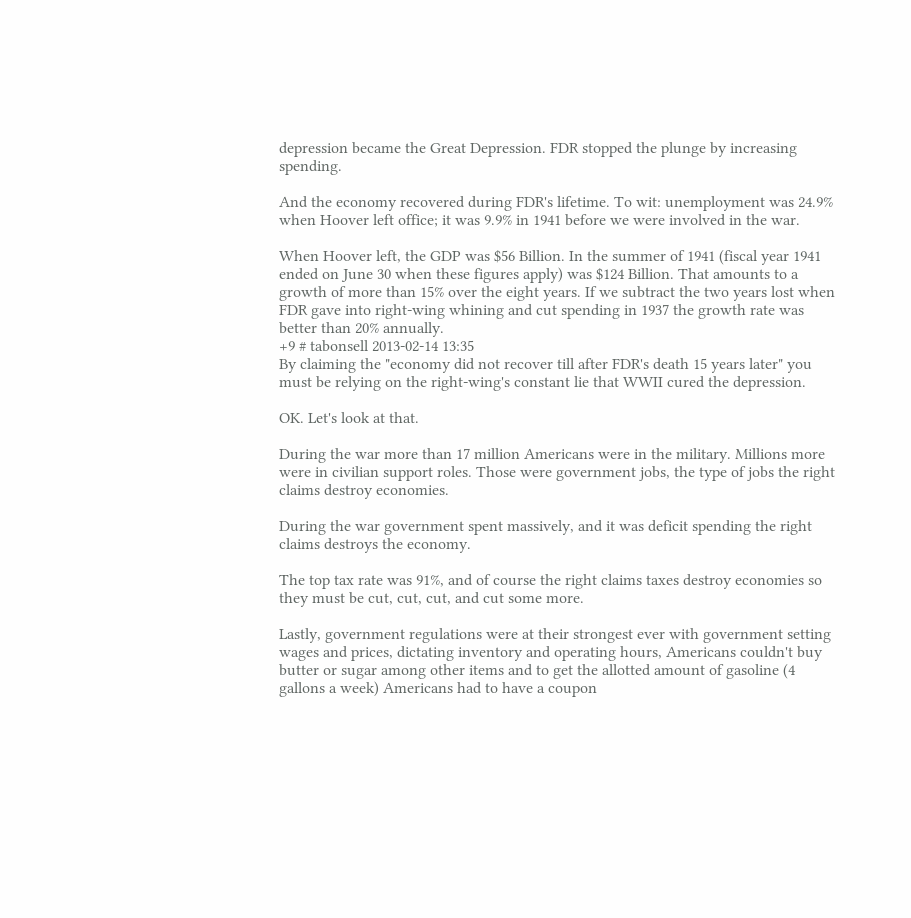depression became the Great Depression. FDR stopped the plunge by increasing spending.

And the economy recovered during FDR's lifetime. To wit: unemployment was 24.9% when Hoover left office; it was 9.9% in 1941 before we were involved in the war.

When Hoover left, the GDP was $56 Billion. In the summer of 1941 (fiscal year 1941 ended on June 30 when these figures apply) was $124 Billion. That amounts to a growth of more than 15% over the eight years. If we subtract the two years lost when FDR gave into right-wing whining and cut spending in 1937 the growth rate was better than 20% annually.
+9 # tabonsell 2013-02-14 13:35
By claiming the "economy did not recover till after FDR's death 15 years later" you must be relying on the right-wing's constant lie that WWII cured the depression.

OK. Let's look at that.

During the war more than 17 million Americans were in the military. Millions more were in civilian support roles. Those were government jobs, the type of jobs the right claims destroy economies.

During the war government spent massively, and it was deficit spending the right claims destroys the economy.

The top tax rate was 91%, and of course the right claims taxes destroy economies so they must be cut, cut, cut, and cut some more.

Lastly, government regulations were at their strongest ever with government setting wages and prices, dictating inventory and operating hours, Americans couldn't buy butter or sugar among other items and to get the allotted amount of gasoline (4 gallons a week) Americans had to have a coupon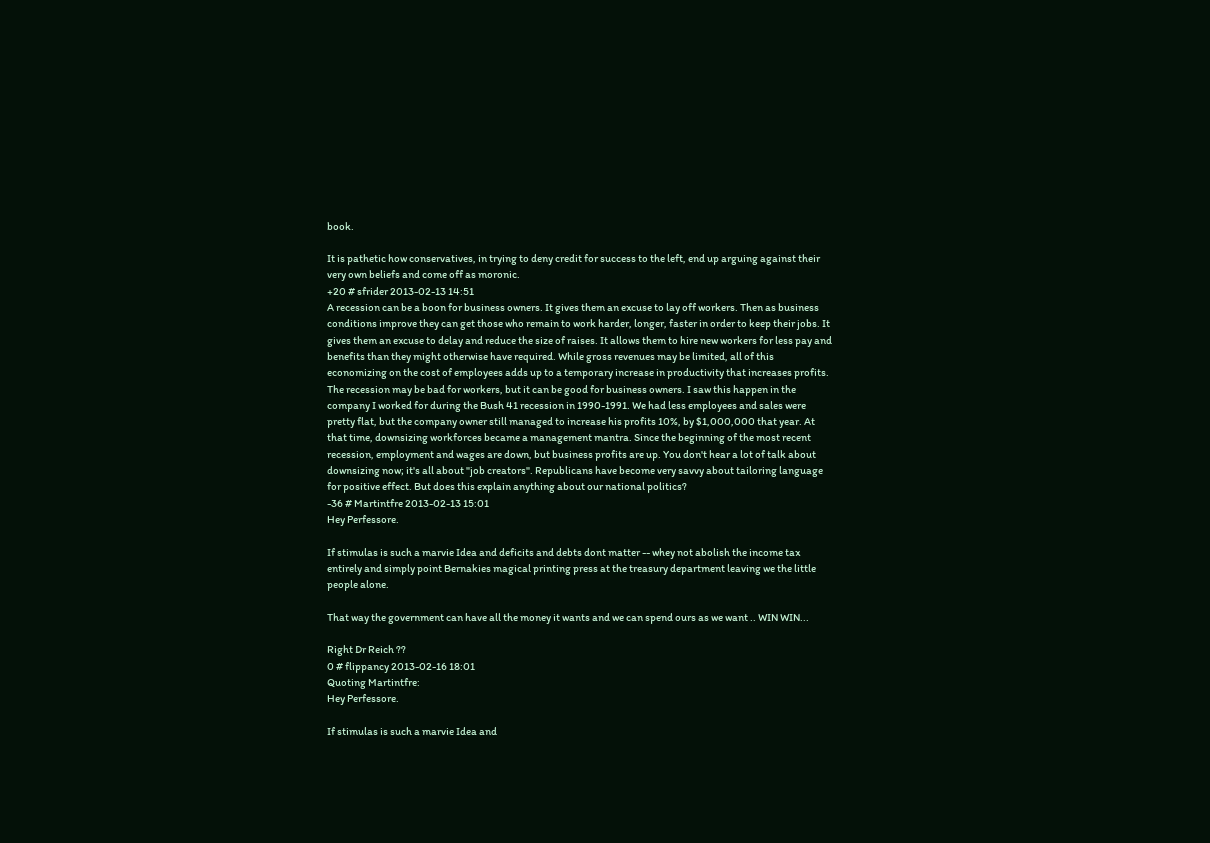book.

It is pathetic how conservatives, in trying to deny credit for success to the left, end up arguing against their very own beliefs and come off as moronic.
+20 # sfrider 2013-02-13 14:51
A recession can be a boon for business owners. It gives them an excuse to lay off workers. Then as business conditions improve they can get those who remain to work harder, longer, faster in order to keep their jobs. It gives them an excuse to delay and reduce the size of raises. It allows them to hire new workers for less pay and benefits than they might otherwise have required. While gross revenues may be limited, all of this economizing on the cost of employees adds up to a temporary increase in productivity that increases profits. The recession may be bad for workers, but it can be good for business owners. I saw this happen in the company I worked for during the Bush 41 recession in 1990-1991. We had less employees and sales were pretty flat, but the company owner still managed to increase his profits 10%, by $1,000,000 that year. At that time, downsizing workforces became a management mantra. Since the beginning of the most recent recession, employment and wages are down, but business profits are up. You don't hear a lot of talk about downsizing now; it's all about "job creators". Republicans have become very savvy about tailoring language for positive effect. But does this explain anything about our national politics?
-36 # Martintfre 2013-02-13 15:01
Hey Perfessore.

If stimulas is such a marvie Idea and deficits and debts dont matter -- whey not abolish the income tax entirely and simply point Bernakies magical printing press at the treasury department leaving we the little people alone.

That way the government can have all the money it wants and we can spend ours as we want .. WIN WIN...

Right Dr Reich ??
0 # flippancy 2013-02-16 18:01
Quoting Martintfre:
Hey Perfessore.

If stimulas is such a marvie Idea and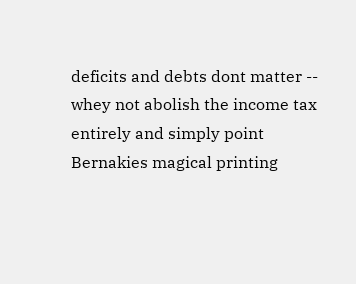deficits and debts dont matter -- whey not abolish the income tax entirely and simply point Bernakies magical printing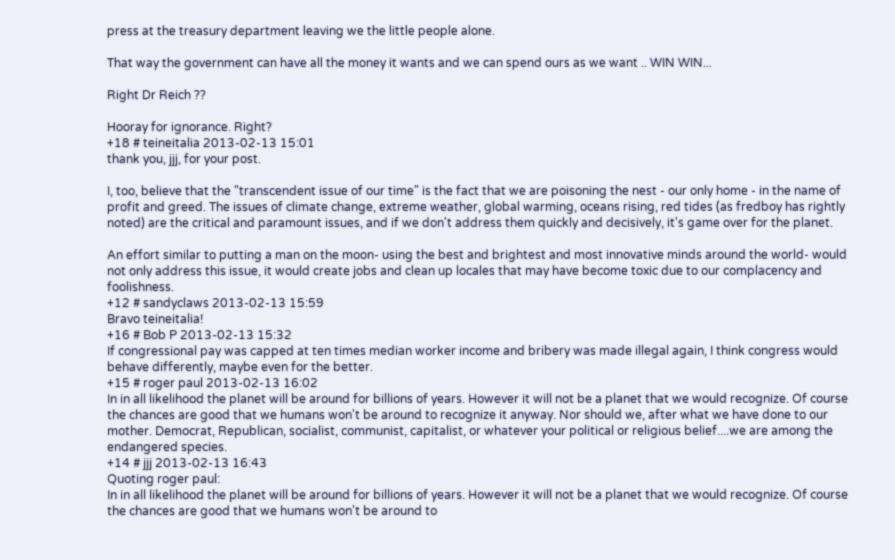press at the treasury department leaving we the little people alone.

That way the government can have all the money it wants and we can spend ours as we want .. WIN WIN...

Right Dr Reich ??

Hooray for ignorance. Right?
+18 # teineitalia 2013-02-13 15:01
thank you, jjj, for your post.

I, too, believe that the "transcendent issue of our time" is the fact that we are poisoning the nest - our only home - in the name of profit and greed. The issues of climate change, extreme weather, global warming, oceans rising, red tides (as fredboy has rightly noted) are the critical and paramount issues, and if we don't address them quickly and decisively, it's game over for the planet.

An effort similar to putting a man on the moon- using the best and brightest and most innovative minds around the world- would not only address this issue, it would create jobs and clean up locales that may have become toxic due to our complacency and foolishness.
+12 # sandyclaws 2013-02-13 15:59
Bravo teineitalia!
+16 # Bob P 2013-02-13 15:32
If congressional pay was capped at ten times median worker income and bribery was made illegal again, I think congress would behave differently, maybe even for the better.
+15 # roger paul 2013-02-13 16:02
In in all likelihood the planet will be around for billions of years. However it will not be a planet that we would recognize. Of course the chances are good that we humans won't be around to recognize it anyway. Nor should we, after what we have done to our mother. Democrat, Republican, socialist, communist, capitalist, or whatever your political or religious belief....we are among the endangered species.
+14 # jjj 2013-02-13 16:43
Quoting roger paul:
In in all likelihood the planet will be around for billions of years. However it will not be a planet that we would recognize. Of course the chances are good that we humans won't be around to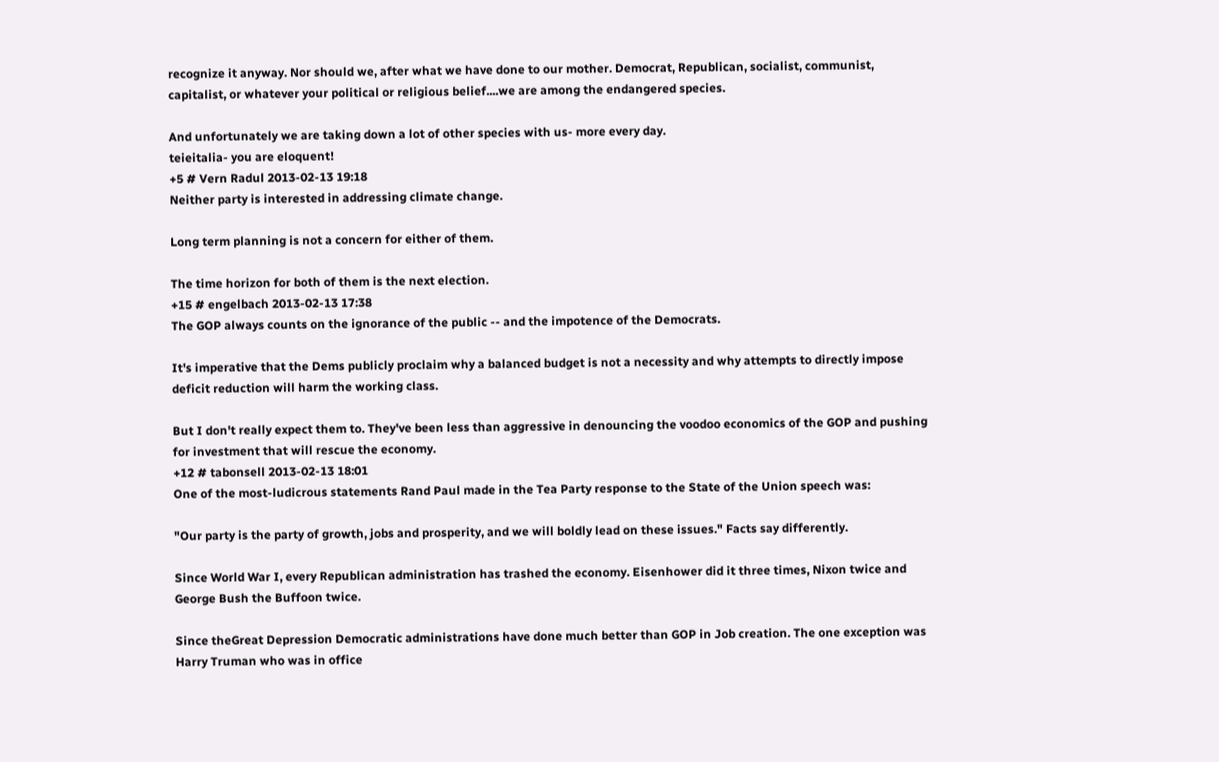recognize it anyway. Nor should we, after what we have done to our mother. Democrat, Republican, socialist, communist, capitalist, or whatever your political or religious belief....we are among the endangered species.

And unfortunately we are taking down a lot of other species with us- more every day.
teieitalia- you are eloquent!
+5 # Vern Radul 2013-02-13 19:18
Neither party is interested in addressing climate change.

Long term planning is not a concern for either of them.

The time horizon for both of them is the next election.
+15 # engelbach 2013-02-13 17:38
The GOP always counts on the ignorance of the public -- and the impotence of the Democrats.

It's imperative that the Dems publicly proclaim why a balanced budget is not a necessity and why attempts to directly impose deficit reduction will harm the working class.

But I don't really expect them to. They've been less than aggressive in denouncing the voodoo economics of the GOP and pushing for investment that will rescue the economy.
+12 # tabonsell 2013-02-13 18:01
One of the most-ludicrous statements Rand Paul made in the Tea Party response to the State of the Union speech was:

"Our party is the party of growth, jobs and prosperity, and we will boldly lead on these issues." Facts say differently.

Since World War I, every Republican administration has trashed the economy. Eisenhower did it three times, Nixon twice and George Bush the Buffoon twice.

Since theGreat Depression Democratic administrations have done much better than GOP in Job creation. The one exception was Harry Truman who was in office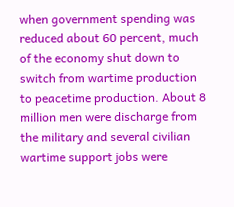when government spending was reduced about 60 percent, much of the economy shut down to switch from wartime production to peacetime production. About 8 million men were discharge from the military and several civilian wartime support jobs were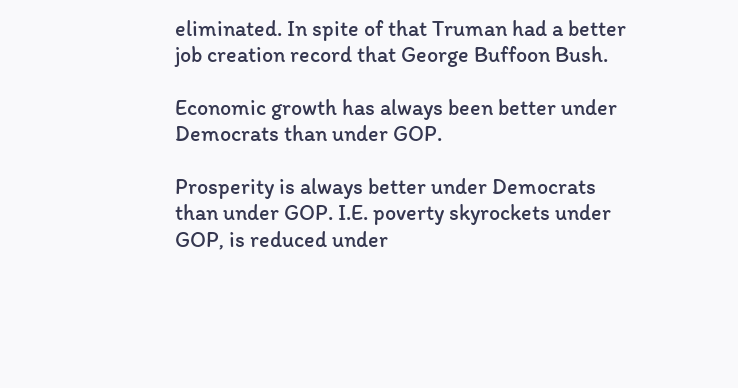eliminated. In spite of that Truman had a better job creation record that George Buffoon Bush.

Economic growth has always been better under Democrats than under GOP.

Prosperity is always better under Democrats than under GOP. I.E. poverty skyrockets under GOP, is reduced under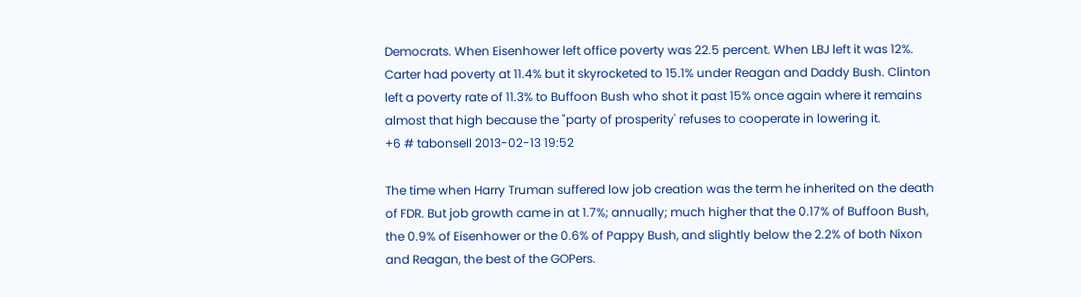Democrats. When Eisenhower left office poverty was 22.5 percent. When LBJ left it was 12%. Carter had poverty at 11.4% but it skyrocketed to 15.1% under Reagan and Daddy Bush. Clinton left a poverty rate of 11.3% to Buffoon Bush who shot it past 15% once again where it remains almost that high because the "party of prosperity' refuses to cooperate in lowering it.
+6 # tabonsell 2013-02-13 19:52

The time when Harry Truman suffered low job creation was the term he inherited on the death of FDR. But job growth came in at 1.7%; annually; much higher that the 0.17% of Buffoon Bush, the 0.9% of Eisenhower or the 0.6% of Pappy Bush, and slightly below the 2.2% of both Nixon and Reagan, the best of the GOPers.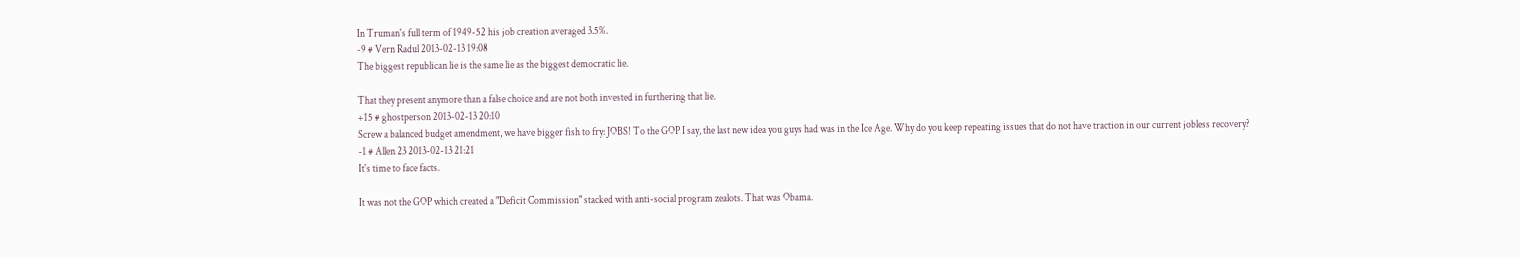In Truman's full term of 1949-52 his job creation averaged 3.5%.
-9 # Vern Radul 2013-02-13 19:08
The biggest republican lie is the same lie as the biggest democratic lie.

That they present anymore than a false choice and are not both invested in furthering that lie.
+15 # ghostperson 2013-02-13 20:10
Screw a balanced budget amendment, we have bigger fish to fry: JOBS! To the GOP I say, the last new idea you guys had was in the Ice Age. Why do you keep repeating issues that do not have traction in our current jobless recovery?
-1 # Allen 23 2013-02-13 21:21
It's time to face facts.

It was not the GOP which created a "Deficit Commission" stacked with anti-social program zealots. That was Obama.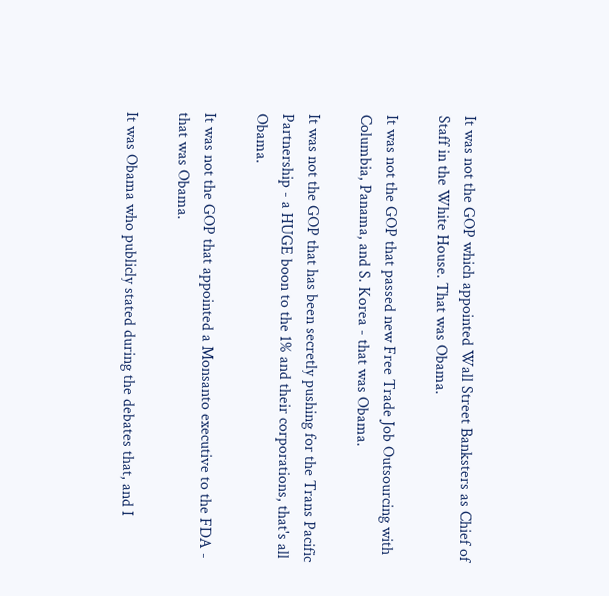It was not the GOP which appointed Wall Street Banksters as Chief of Staff in the White House. That was Obama.

It was not the GOP that passed new Free Trade Job Outsourcing with Columbia, Panama, and S. Korea - that was Obama.

It was not the GOP that has been secretly pushing for the Trans Pacific Partnership - a HUGE boon to the 1% and their corporations, that's all Obama.

It was not the GOP that appointed a Monsanto executive to the FDA - that was Obama.

It was Obama who publicly stated during the debates that, and I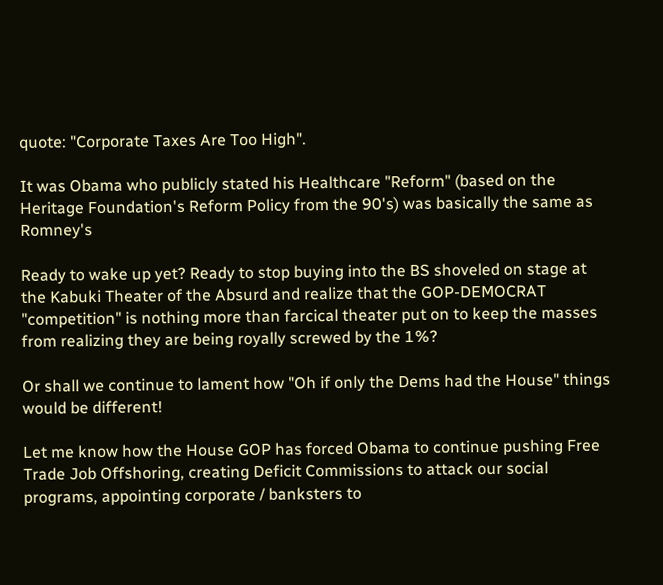quote: "Corporate Taxes Are Too High".

It was Obama who publicly stated his Healthcare "Reform" (based on the Heritage Foundation's Reform Policy from the 90's) was basically the same as Romney's

Ready to wake up yet? Ready to stop buying into the BS shoveled on stage at the Kabuki Theater of the Absurd and realize that the GOP-DEMOCRAT "competition" is nothing more than farcical theater put on to keep the masses from realizing they are being royally screwed by the 1%?

Or shall we continue to lament how "Oh if only the Dems had the House" things would be different!

Let me know how the House GOP has forced Obama to continue pushing Free Trade Job Offshoring, creating Deficit Commissions to attack our social programs, appointing corporate / banksters to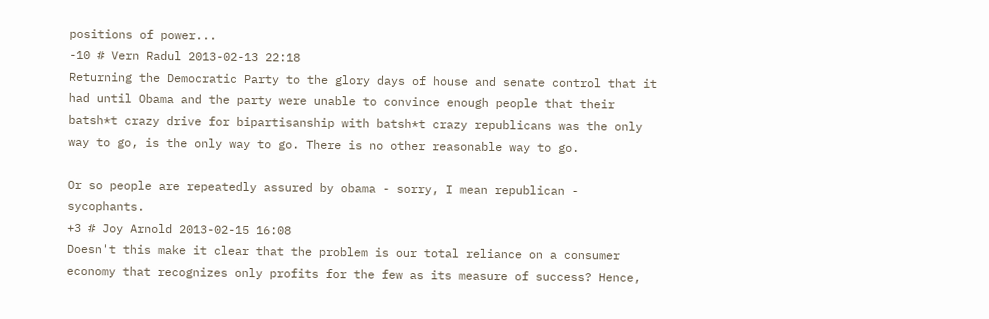positions of power...
-10 # Vern Radul 2013-02-13 22:18
Returning the Democratic Party to the glory days of house and senate control that it had until Obama and the party were unable to convince enough people that their batsh*t crazy drive for bipartisanship with batsh*t crazy republicans was the only way to go, is the only way to go. There is no other reasonable way to go.

Or so people are repeatedly assured by obama - sorry, I mean republican - sycophants.
+3 # Joy Arnold 2013-02-15 16:08
Doesn't this make it clear that the problem is our total reliance on a consumer economy that recognizes only profits for the few as its measure of success? Hence,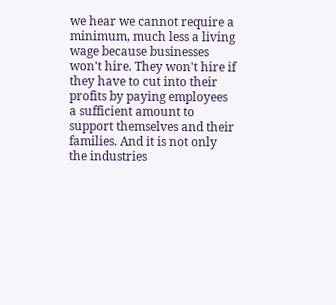we hear we cannot require a minimum, much less a living wage because businesses won't hire. They won't hire if they have to cut into their profits by paying employees a sufficient amount to support themselves and their families. And it is not only the industries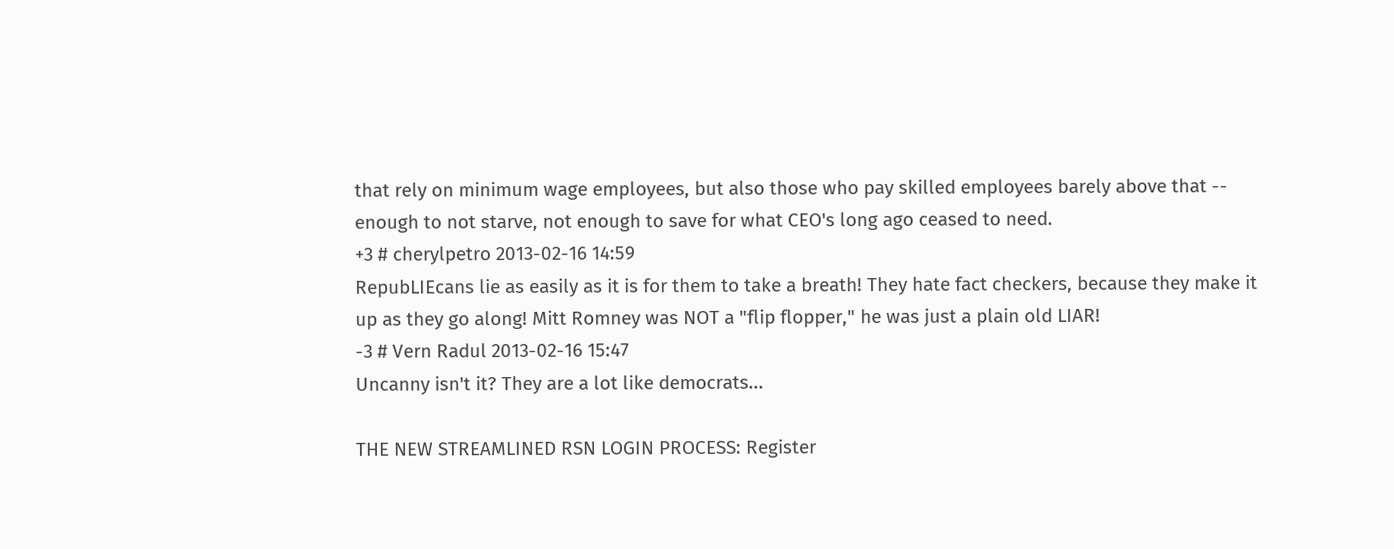that rely on minimum wage employees, but also those who pay skilled employees barely above that -- enough to not starve, not enough to save for what CEO's long ago ceased to need.
+3 # cherylpetro 2013-02-16 14:59
RepubLIEcans lie as easily as it is for them to take a breath! They hate fact checkers, because they make it up as they go along! Mitt Romney was NOT a "flip flopper," he was just a plain old LIAR!
-3 # Vern Radul 2013-02-16 15:47
Uncanny isn't it? They are a lot like democrats...

THE NEW STREAMLINED RSN LOGIN PROCESS: Register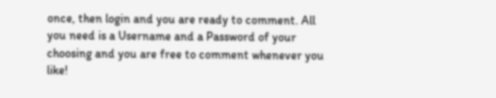once, then login and you are ready to comment. All you need is a Username and a Password of your choosing and you are free to comment whenever you like!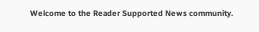Welcome to the Reader Supported News community.